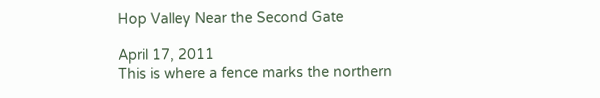Hop Valley Near the Second Gate

April 17, 2011
This is where a fence marks the northern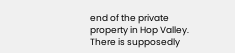end of the private property in Hop Valley. There is supposedly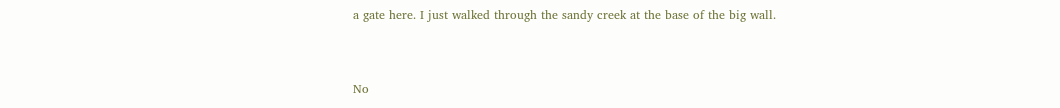a gate here. I just walked through the sandy creek at the base of the big wall.


No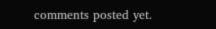comments posted yet.